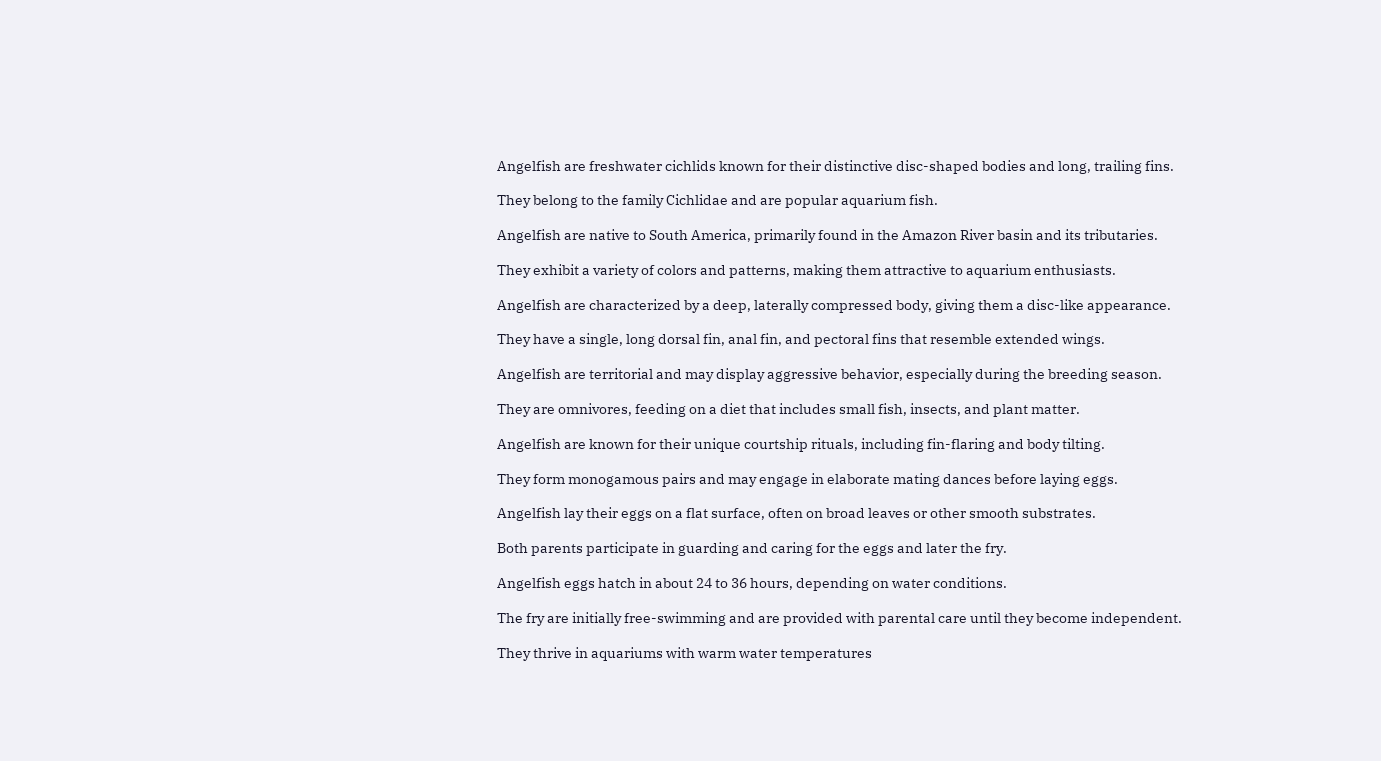Angelfish are freshwater cichlids known for their distinctive disc-shaped bodies and long, trailing fins.

They belong to the family Cichlidae and are popular aquarium fish.

Angelfish are native to South America, primarily found in the Amazon River basin and its tributaries.

They exhibit a variety of colors and patterns, making them attractive to aquarium enthusiasts.

Angelfish are characterized by a deep, laterally compressed body, giving them a disc-like appearance.

They have a single, long dorsal fin, anal fin, and pectoral fins that resemble extended wings.

Angelfish are territorial and may display aggressive behavior, especially during the breeding season.

They are omnivores, feeding on a diet that includes small fish, insects, and plant matter.

Angelfish are known for their unique courtship rituals, including fin-flaring and body tilting.

They form monogamous pairs and may engage in elaborate mating dances before laying eggs.

Angelfish lay their eggs on a flat surface, often on broad leaves or other smooth substrates.

Both parents participate in guarding and caring for the eggs and later the fry.

Angelfish eggs hatch in about 24 to 36 hours, depending on water conditions.

The fry are initially free-swimming and are provided with parental care until they become independent.

They thrive in aquariums with warm water temperatures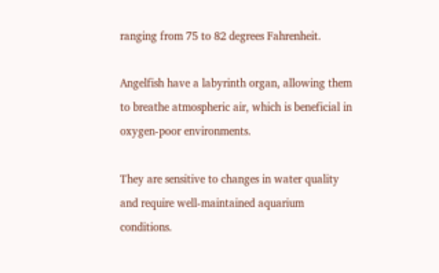ranging from 75 to 82 degrees Fahrenheit.

Angelfish have a labyrinth organ, allowing them to breathe atmospheric air, which is beneficial in oxygen-poor environments.

They are sensitive to changes in water quality and require well-maintained aquarium conditions.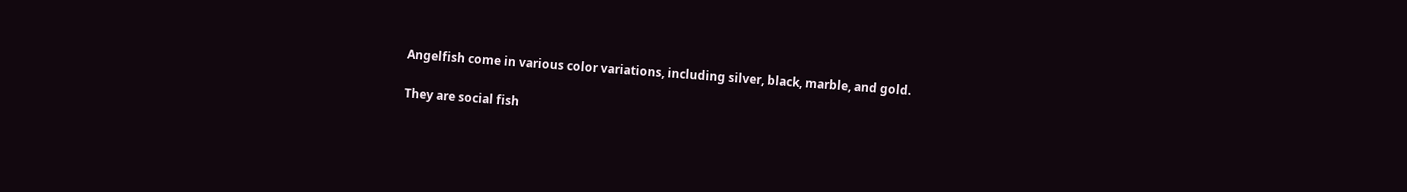Angelfish come in various color variations, including silver, black, marble, and gold.

They are social fish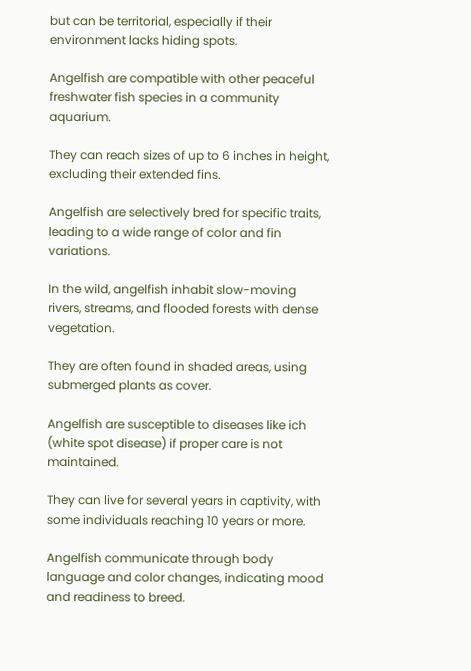but can be territorial, especially if their environment lacks hiding spots.

Angelfish are compatible with other peaceful freshwater fish species in a community aquarium.

They can reach sizes of up to 6 inches in height, excluding their extended fins.

Angelfish are selectively bred for specific traits, leading to a wide range of color and fin variations.

In the wild, angelfish inhabit slow-moving rivers, streams, and flooded forests with dense vegetation.

They are often found in shaded areas, using submerged plants as cover.

Angelfish are susceptible to diseases like ich (white spot disease) if proper care is not maintained.

They can live for several years in captivity, with some individuals reaching 10 years or more.

Angelfish communicate through body language and color changes, indicating mood and readiness to breed.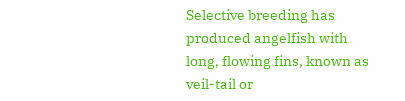Selective breeding has produced angelfish with long, flowing fins, known as veil-tail or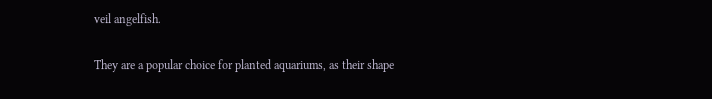veil angelfish.

They are a popular choice for planted aquariums, as their shape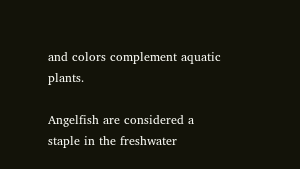and colors complement aquatic plants.

Angelfish are considered a staple in the freshwater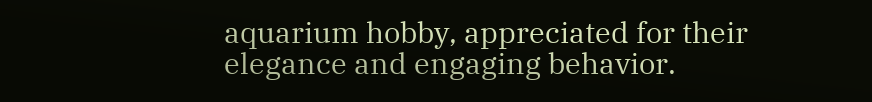aquarium hobby, appreciated for their elegance and engaging behavior.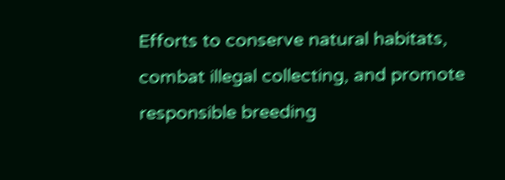Efforts to conserve natural habitats, combat illegal collecting, and promote responsible breeding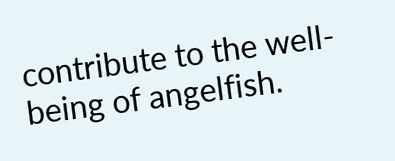contribute to the well-being of angelfish.